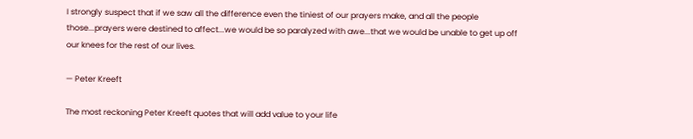I strongly suspect that if we saw all the difference even the tiniest of our prayers make, and all the people those...prayers were destined to affect...we would be so paralyzed with awe...that we would be unable to get up off our knees for the rest of our lives.

— Peter Kreeft

The most reckoning Peter Kreeft quotes that will add value to your life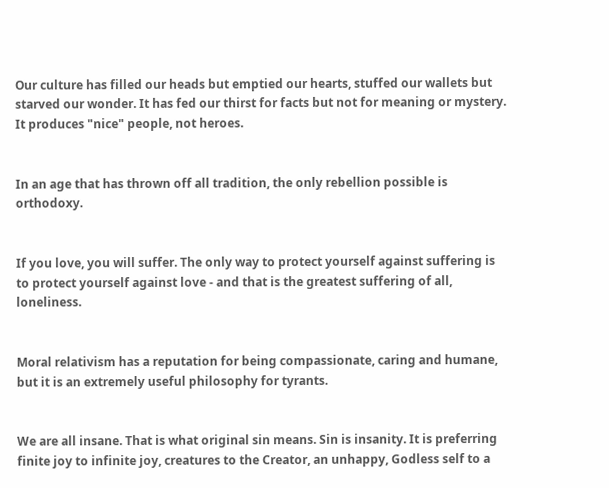Our culture has filled our heads but emptied our hearts, stuffed our wallets but starved our wonder. It has fed our thirst for facts but not for meaning or mystery. It produces "nice" people, not heroes.


In an age that has thrown off all tradition, the only rebellion possible is orthodoxy.


If you love, you will suffer. The only way to protect yourself against suffering is to protect yourself against love - and that is the greatest suffering of all, loneliness.


Moral relativism has a reputation for being compassionate, caring and humane, but it is an extremely useful philosophy for tyrants.


We are all insane. That is what original sin means. Sin is insanity. It is preferring finite joy to infinite joy, creatures to the Creator, an unhappy, Godless self to a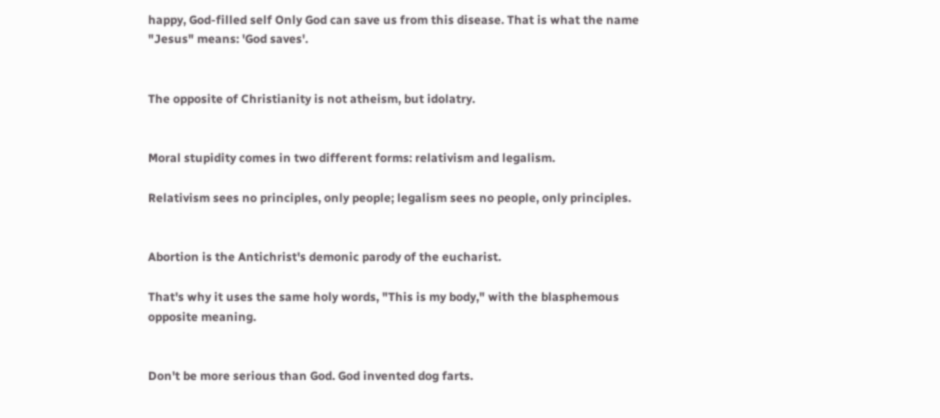happy, God-filled self Only God can save us from this disease. That is what the name "Jesus" means: 'God saves'.


The opposite of Christianity is not atheism, but idolatry.


Moral stupidity comes in two different forms: relativism and legalism.

Relativism sees no principles, only people; legalism sees no people, only principles.


Abortion is the Antichrist's demonic parody of the eucharist.

That's why it uses the same holy words, "This is my body," with the blasphemous opposite meaning.


Don't be more serious than God. God invented dog farts.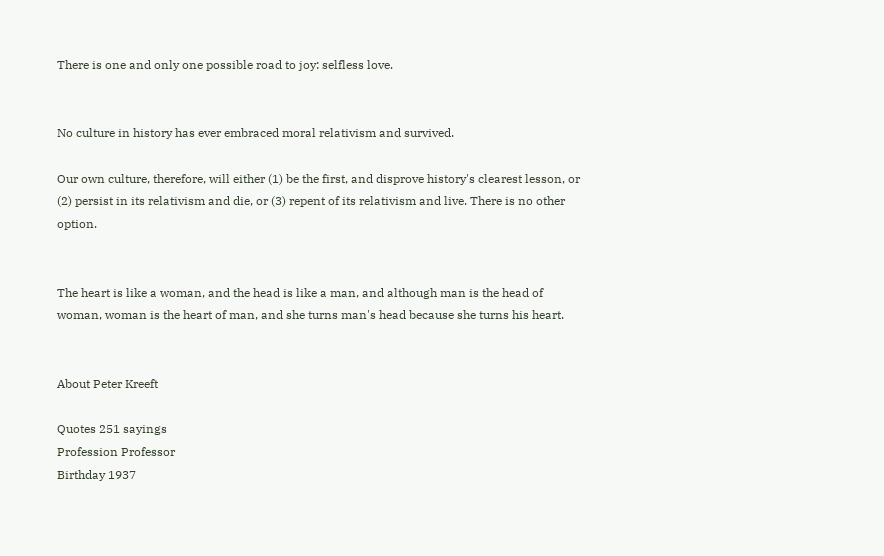There is one and only one possible road to joy: selfless love.


No culture in history has ever embraced moral relativism and survived.

Our own culture, therefore, will either (1) be the first, and disprove history's clearest lesson, or (2) persist in its relativism and die, or (3) repent of its relativism and live. There is no other option.


The heart is like a woman, and the head is like a man, and although man is the head of woman, woman is the heart of man, and she turns man's head because she turns his heart.


About Peter Kreeft

Quotes 251 sayings
Profession Professor
Birthday 1937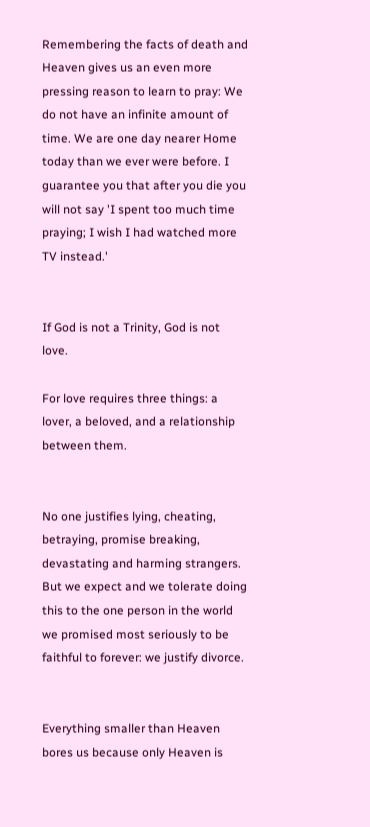Remembering the facts of death and Heaven gives us an even more pressing reason to learn to pray: We do not have an infinite amount of time. We are one day nearer Home today than we ever were before. I guarantee you that after you die you will not say 'I spent too much time praying; I wish I had watched more TV instead.'


If God is not a Trinity, God is not love.

For love requires three things: a lover, a beloved, and a relationship between them.


No one justifies lying, cheating, betraying, promise breaking, devastating and harming strangers. But we expect and we tolerate doing this to the one person in the world we promised most seriously to be faithful to forever: we justify divorce.


Everything smaller than Heaven bores us because only Heaven is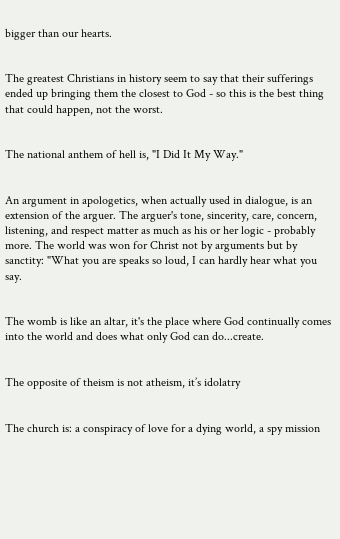bigger than our hearts.


The greatest Christians in history seem to say that their sufferings ended up bringing them the closest to God - so this is the best thing that could happen, not the worst.


The national anthem of hell is, "I Did It My Way."


An argument in apologetics, when actually used in dialogue, is an extension of the arguer. The arguer's tone, sincerity, care, concern, listening, and respect matter as much as his or her logic - probably more. The world was won for Christ not by arguments but by sanctity: "What you are speaks so loud, I can hardly hear what you say.


The womb is like an altar, it's the place where God continually comes into the world and does what only God can do...create.


The opposite of theism is not atheism, it’s idolatry


The church is: a conspiracy of love for a dying world, a spy mission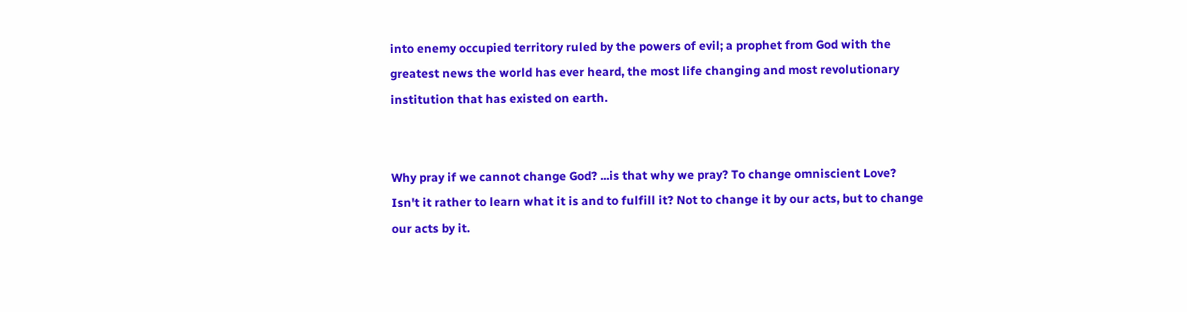into enemy occupied territory ruled by the powers of evil; a prophet from God with the greatest news the world has ever heard, the most life changing and most revolutionary institution that has existed on earth.


Why pray if we cannot change God? ...is that why we pray? To change omniscient Love? Isn't it rather to learn what it is and to fulfill it? Not to change it by our acts, but to change our acts by it.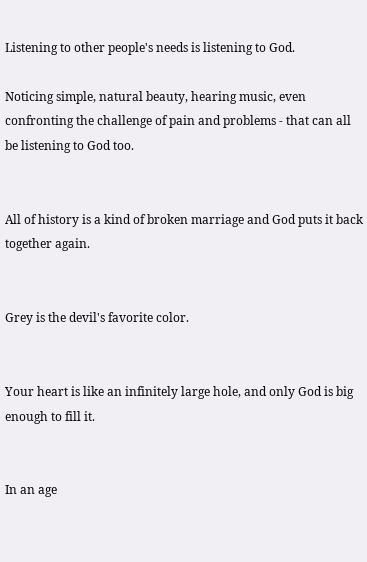Listening to other people's needs is listening to God.

Noticing simple, natural beauty, hearing music, even confronting the challenge of pain and problems - that can all be listening to God too.


All of history is a kind of broken marriage and God puts it back together again.


Grey is the devil's favorite color.


Your heart is like an infinitely large hole, and only God is big enough to fill it.


In an age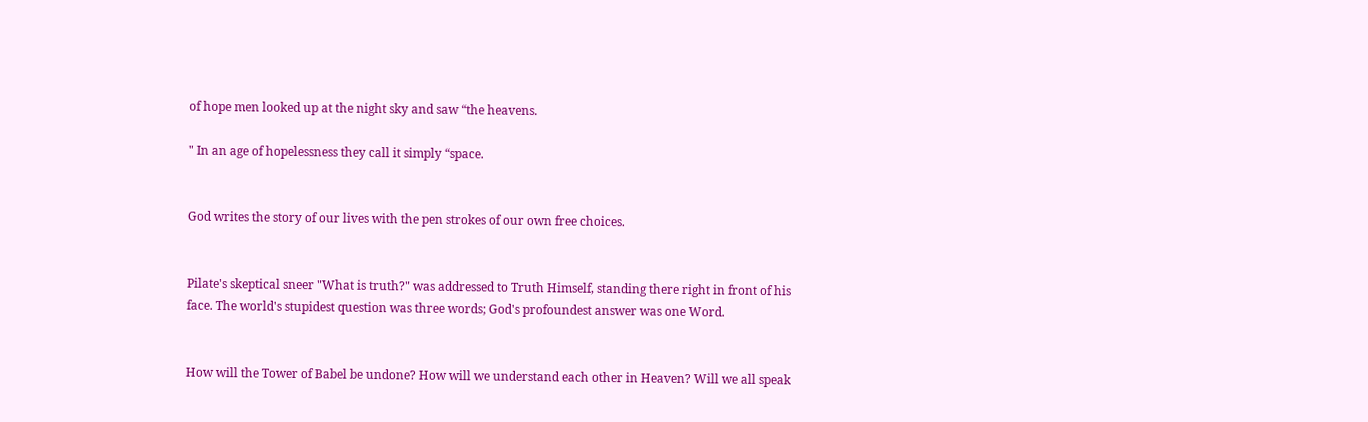of hope men looked up at the night sky and saw “the heavens.

" In an age of hopelessness they call it simply “space.


God writes the story of our lives with the pen strokes of our own free choices.


Pilate's skeptical sneer "What is truth?" was addressed to Truth Himself, standing there right in front of his face. The world's stupidest question was three words; God's profoundest answer was one Word.


How will the Tower of Babel be undone? How will we understand each other in Heaven? Will we all speak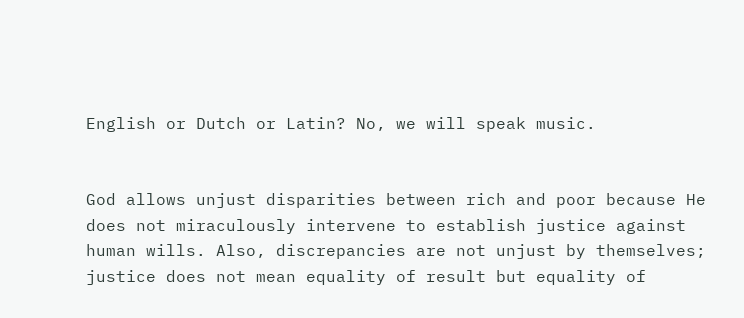English or Dutch or Latin? No, we will speak music.


God allows unjust disparities between rich and poor because He does not miraculously intervene to establish justice against human wills. Also, discrepancies are not unjust by themselves; justice does not mean equality of result but equality of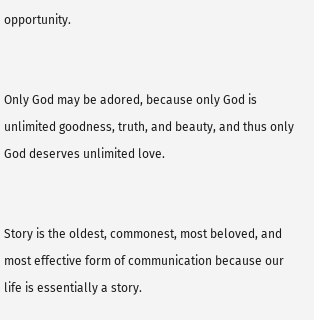opportunity.


Only God may be adored, because only God is unlimited goodness, truth, and beauty, and thus only God deserves unlimited love.


Story is the oldest, commonest, most beloved, and most effective form of communication because our life is essentially a story.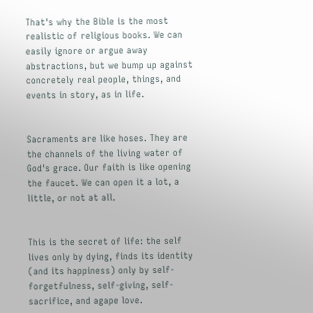That's why the Bible is the most realistic of religious books. We can easily ignore or argue away abstractions, but we bump up against concretely real people, things, and events in story, as in life.


Sacraments are like hoses. They are the channels of the living water of God's grace. Our faith is like opening the faucet. We can open it a lot, a little, or not at all.


This is the secret of life: the self lives only by dying, finds its identity (and its happiness) only by self-forgetfulness, self-giving, self-sacrifice, and agape love.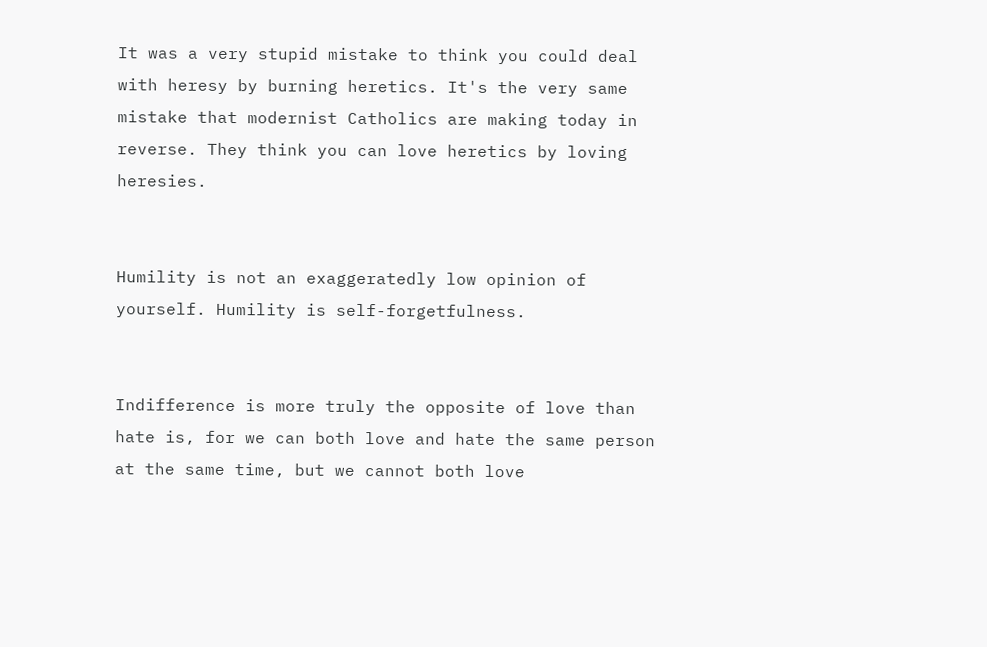It was a very stupid mistake to think you could deal with heresy by burning heretics. It's the very same mistake that modernist Catholics are making today in reverse. They think you can love heretics by loving heresies.


Humility is not an exaggeratedly low opinion of yourself. Humility is self-forgetfulness.


Indifference is more truly the opposite of love than hate is, for we can both love and hate the same person at the same time, but we cannot both love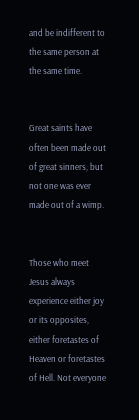and be indifferent to the same person at the same time.


Great saints have often been made out of great sinners, but not one was ever made out of a wimp.


Those who meet Jesus always experience either joy or its opposites, either foretastes of Heaven or foretastes of Hell. Not everyone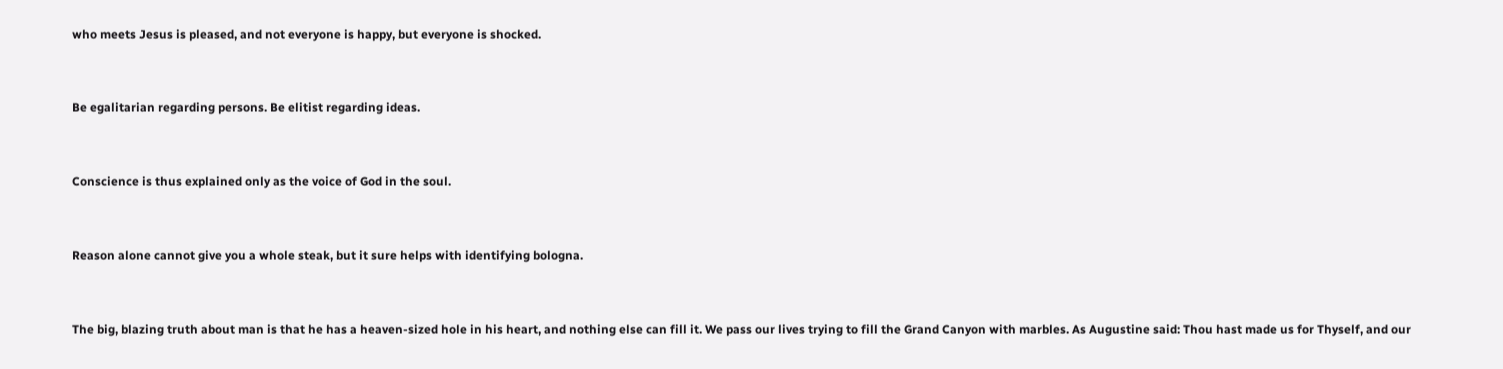who meets Jesus is pleased, and not everyone is happy, but everyone is shocked.


Be egalitarian regarding persons. Be elitist regarding ideas.


Conscience is thus explained only as the voice of God in the soul.


Reason alone cannot give you a whole steak, but it sure helps with identifying bologna.


The big, blazing truth about man is that he has a heaven-sized hole in his heart, and nothing else can fill it. We pass our lives trying to fill the Grand Canyon with marbles. As Augustine said: Thou hast made us for Thyself, and our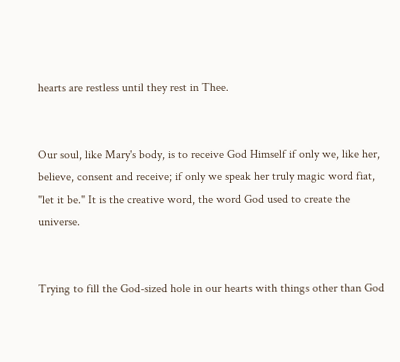hearts are restless until they rest in Thee.


Our soul, like Mary's body, is to receive God Himself if only we, like her, believe, consent and receive; if only we speak her truly magic word fiat, "let it be." It is the creative word, the word God used to create the universe.


Trying to fill the God-sized hole in our hearts with things other than God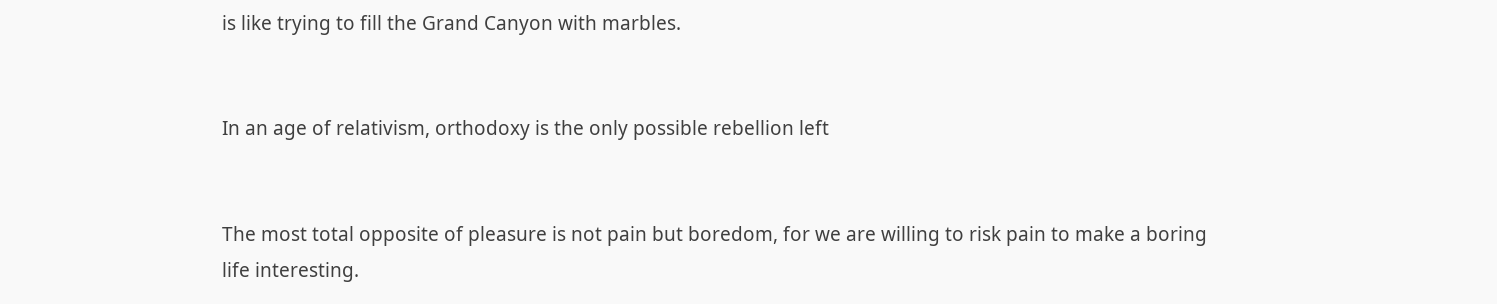is like trying to fill the Grand Canyon with marbles.


In an age of relativism, orthodoxy is the only possible rebellion left


The most total opposite of pleasure is not pain but boredom, for we are willing to risk pain to make a boring life interesting.